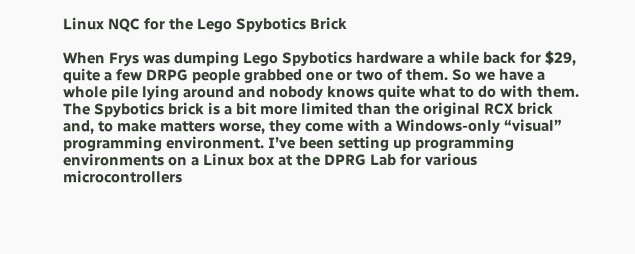Linux NQC for the Lego Spybotics Brick

When Frys was dumping Lego Spybotics hardware a while back for $29, quite a few DRPG people grabbed one or two of them. So we have a whole pile lying around and nobody knows quite what to do with them. The Spybotics brick is a bit more limited than the original RCX brick and, to make matters worse, they come with a Windows-only “visual” programming environment. I’ve been setting up programming environments on a Linux box at the DPRG Lab for various microcontrollers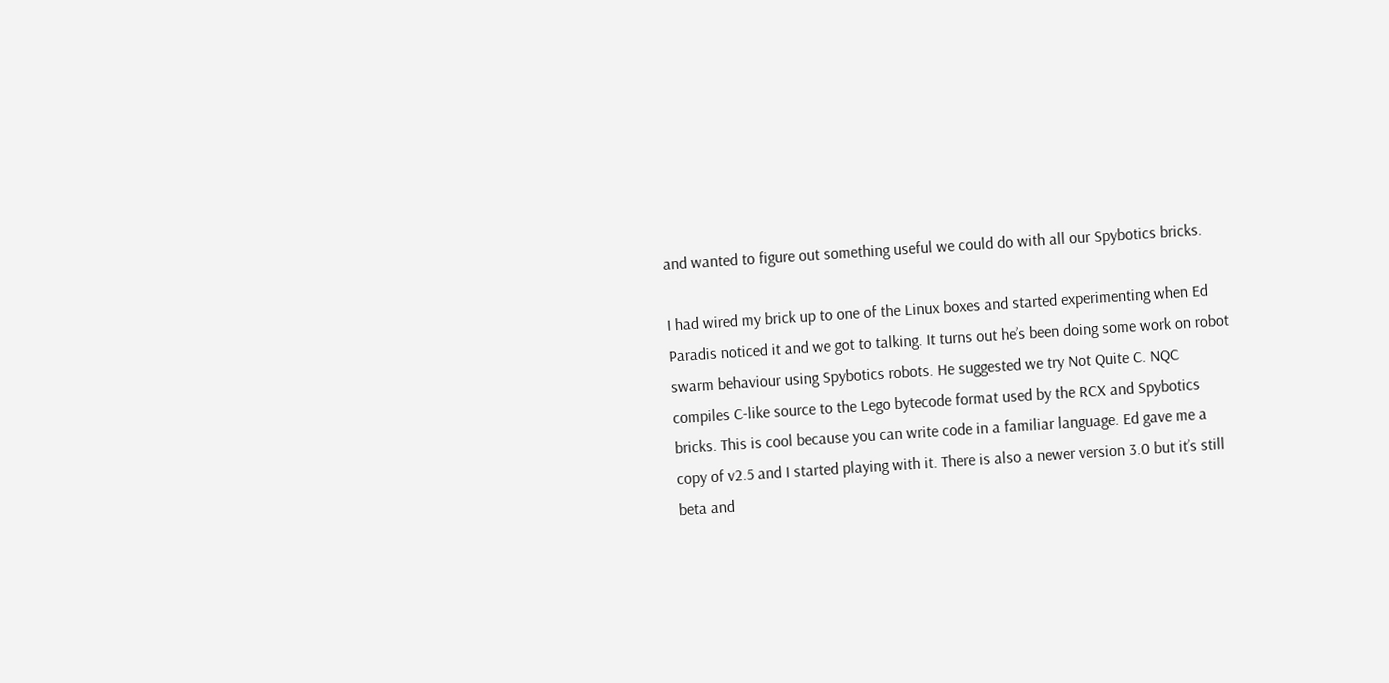and wanted to figure out something useful we could do with all our Spybotics bricks.

I had wired my brick up to one of the Linux boxes and started experimenting when Ed Paradis noticed it and we got to talking. It turns out he’s been doing some work on robot swarm behaviour using Spybotics robots. He suggested we try Not Quite C. NQC compiles C-like source to the Lego bytecode format used by the RCX and Spybotics bricks. This is cool because you can write code in a familiar language. Ed gave me a copy of v2.5 and I started playing with it. There is also a newer version 3.0 but it’s still beta and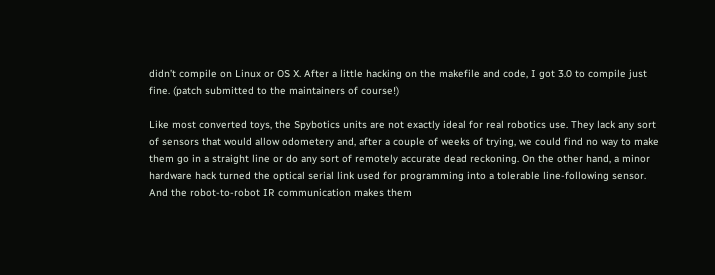didn’t compile on Linux or OS X. After a little hacking on the makefile and code, I got 3.0 to compile just fine. (patch submitted to the maintainers of course!)

Like most converted toys, the Spybotics units are not exactly ideal for real robotics use. They lack any sort of sensors that would allow odometery and, after a couple of weeks of trying, we could find no way to make them go in a straight line or do any sort of remotely accurate dead reckoning. On the other hand, a minor hardware hack turned the optical serial link used for programming into a tolerable line-following sensor. And the robot-to-robot IR communication makes them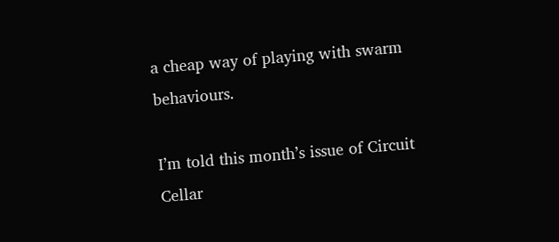a cheap way of playing with swarm behaviours.

I’m told this month’s issue of Circuit Cellar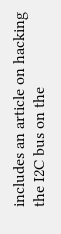includes an article on hacking the I2C bus on the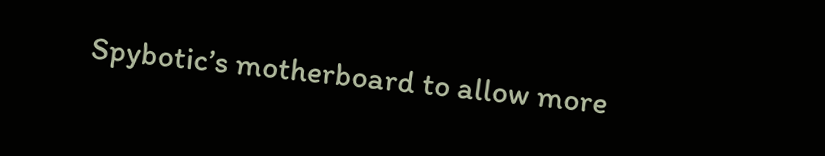Spybotic’s motherboard to allow more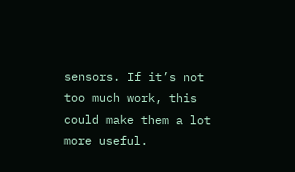sensors. If it’s not too much work, this could make them a lot more useful.